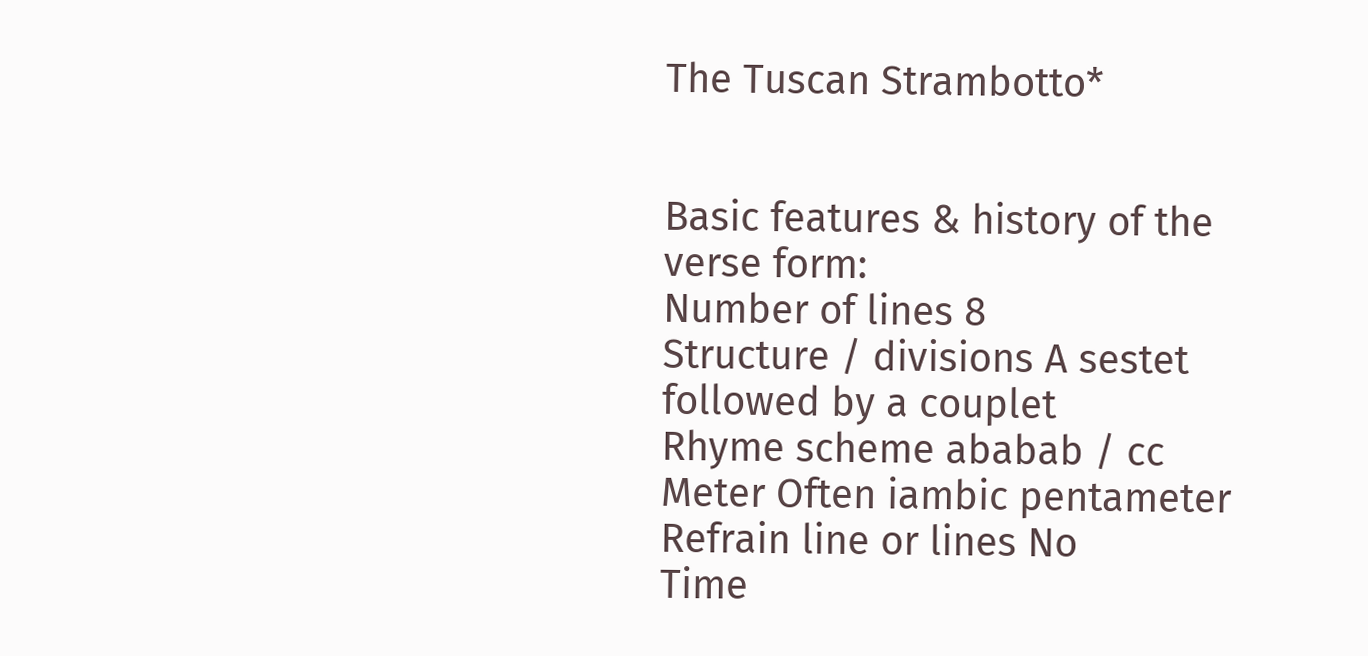The Tuscan Strambotto*


Basic features & history of the verse form:
Number of lines 8
Structure / divisions A sestet followed by a couplet
Rhyme scheme ababab / cc
Meter Often iambic pentameter
Refrain line or lines No
Time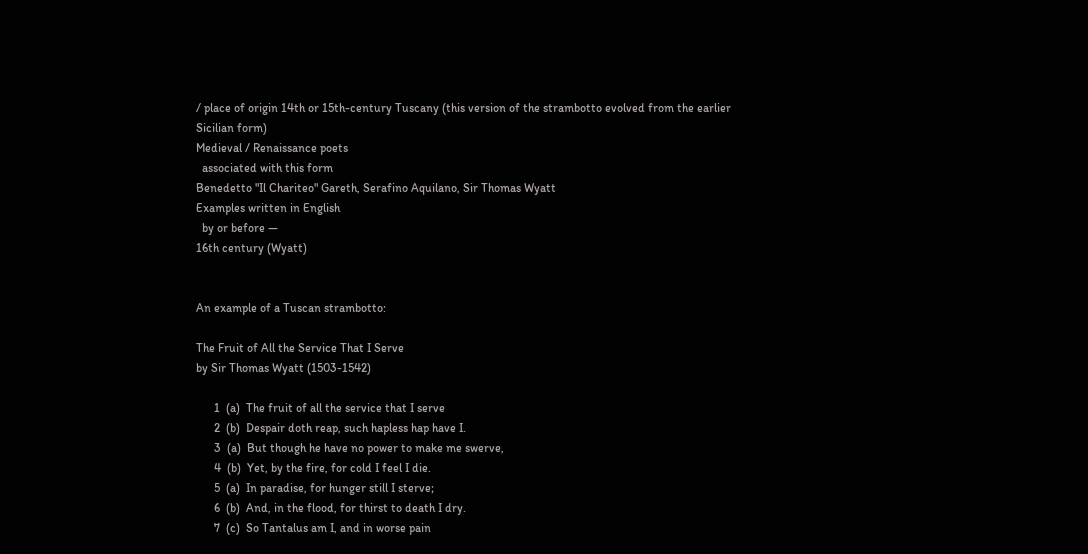/ place of origin 14th or 15th-century Tuscany (this version of the strambotto evolved from the earlier Sicilian form)
Medieval / Renaissance poets
  associated with this form
Benedetto "Il Chariteo" Gareth, Serafino Aquilano, Sir Thomas Wyatt
Examples written in English
  by or before —
16th century (Wyatt)


An example of a Tuscan strambotto:

The Fruit of All the Service That I Serve
by Sir Thomas Wyatt (1503-1542)

      1  (a)  The fruit of all the service that I serve
      2  (b)  Despair doth reap, such hapless hap have I.
      3  (a)  But though he have no power to make me swerve,
      4  (b)  Yet, by the fire, for cold I feel I die.
      5  (a)  In paradise, for hunger still I sterve;
      6  (b)  And, in the flood, for thirst to death I dry.
      7  (c)  So Tantalus am I, and in worse pain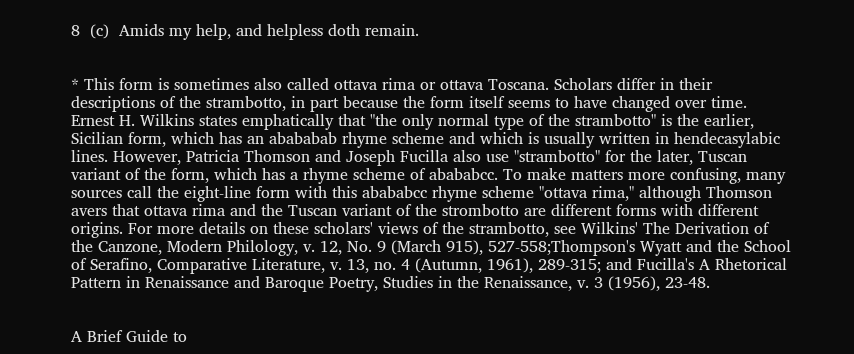8  (c)  Amids my help, and helpless doth remain.


* This form is sometimes also called ottava rima or ottava Toscana. Scholars differ in their descriptions of the strambotto, in part because the form itself seems to have changed over time. Ernest H. Wilkins states emphatically that "the only normal type of the strambotto" is the earlier, Sicilian form, which has an abababab rhyme scheme and which is usually written in hendecasylabic lines. However, Patricia Thomson and Joseph Fucilla also use "strambotto" for the later, Tuscan variant of the form, which has a rhyme scheme of abababcc. To make matters more confusing, many sources call the eight-line form with this abababcc rhyme scheme "ottava rima," although Thomson avers that ottava rima and the Tuscan variant of the strombotto are different forms with different origins. For more details on these scholars' views of the strambotto, see Wilkins' The Derivation of the Canzone, Modern Philology, v. 12, No. 9 (March 915), 527-558;Thompson's Wyatt and the School of Serafino, Comparative Literature, v. 13, no. 4 (Autumn, 1961), 289-315; and Fucilla's A Rhetorical Pattern in Renaissance and Baroque Poetry, Studies in the Renaissance, v. 3 (1956), 23-48.


A Brief Guide to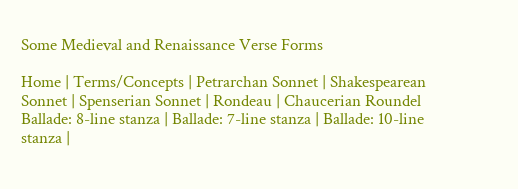Some Medieval and Renaissance Verse Forms

Home | Terms/Concepts | Petrarchan Sonnet | Shakespearean Sonnet | Spenserian Sonnet | Rondeau | Chaucerian Roundel
Ballade: 8-line stanza | Ballade: 7-line stanza | Ballade: 10-line stanza |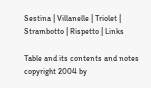Sestina | Villanelle | Triolet | Strambotto | Rispetto | Links

Table and its contents and notes copyright 2004 by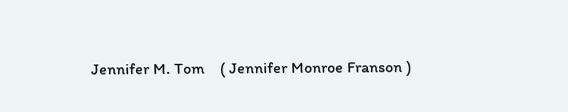Jennifer M. Tom    ( Jennifer Monroe Franson )